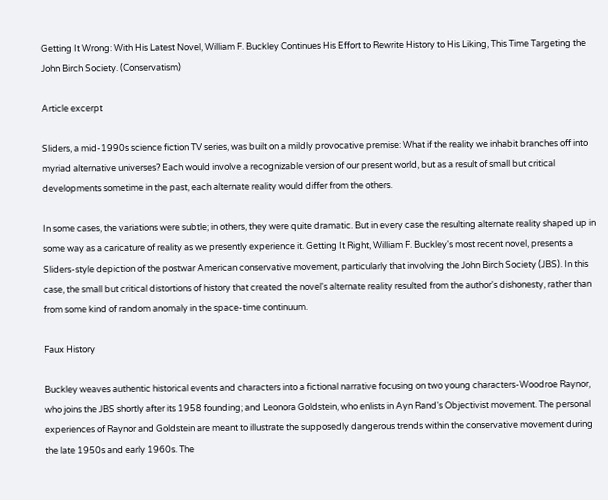Getting It Wrong: With His Latest Novel, William F. Buckley Continues His Effort to Rewrite History to His Liking, This Time Targeting the John Birch Society. (Conservatism)

Article excerpt

Sliders, a mid-1990s science fiction TV series, was built on a mildly provocative premise: What if the reality we inhabit branches off into myriad alternative universes? Each would involve a recognizable version of our present world, but as a result of small but critical developments sometime in the past, each alternate reality would differ from the others.

In some cases, the variations were subtle; in others, they were quite dramatic. But in every case the resulting alternate reality shaped up in some way as a caricature of reality as we presently experience it. Getting It Right, William F. Buckley's most recent novel, presents a Sliders-style depiction of the postwar American conservative movement, particularly that involving the John Birch Society (JBS). In this case, the small but critical distortions of history that created the novel's alternate reality resulted from the author's dishonesty, rather than from some kind of random anomaly in the space-time continuum.

Faux History

Buckley weaves authentic historical events and characters into a fictional narrative focusing on two young characters-Woodroe Raynor, who joins the JBS shortly after its 1958 founding; and Leonora Goldstein, who enlists in Ayn Rand's Objectivist movement. The personal experiences of Raynor and Goldstein are meant to illustrate the supposedly dangerous trends within the conservative movement during the late 1950s and early 1960s. The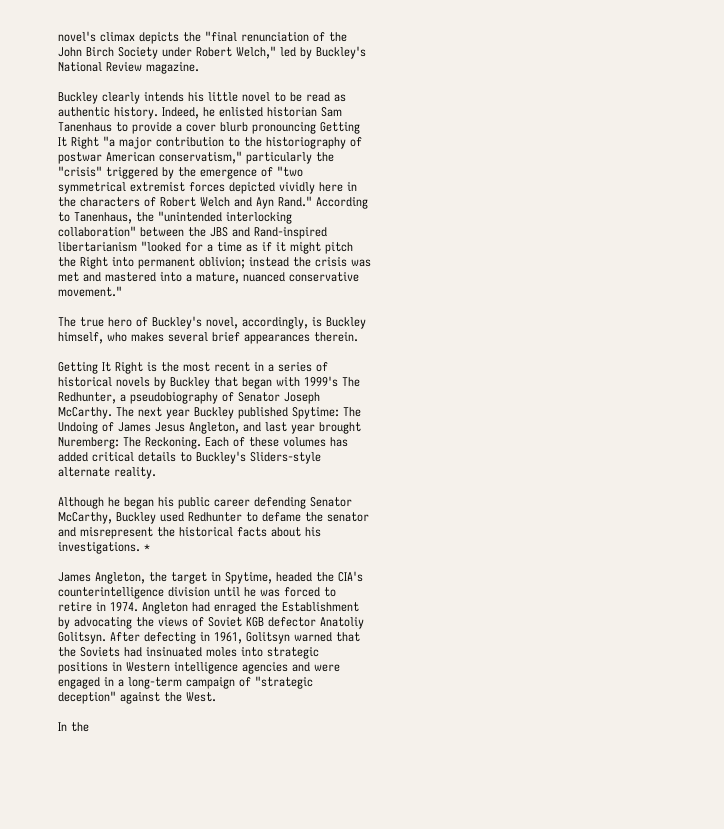novel's climax depicts the "final renunciation of the John Birch Society under Robert Welch," led by Buckley's National Review magazine.

Buckley clearly intends his little novel to be read as authentic history. Indeed, he enlisted historian Sam Tanenhaus to provide a cover blurb pronouncing Getting It Right "a major contribution to the historiography of postwar American conservatism," particularly the "crisis" triggered by the emergence of "two symmetrical extremist forces depicted vividly here in the characters of Robert Welch and Ayn Rand." According to Tanenhaus, the "unintended interlocking collaboration" between the JBS and Rand-inspired libertarianism "looked for a time as if it might pitch the Right into permanent oblivion; instead the crisis was met and mastered into a mature, nuanced conservative movement."

The true hero of Buckley's novel, accordingly, is Buckley himself, who makes several brief appearances therein.

Getting It Right is the most recent in a series of historical novels by Buckley that began with 1999's The Redhunter, a pseudobiography of Senator Joseph McCarthy. The next year Buckley published Spytime: The Undoing of James Jesus Angleton, and last year brought Nuremberg: The Reckoning. Each of these volumes has added critical details to Buckley's Sliders-style alternate reality.

Although he began his public career defending Senator McCarthy, Buckley used Redhunter to defame the senator and misrepresent the historical facts about his investigations. *

James Angleton, the target in Spytime, headed the CIA's counterintelligence division until he was forced to retire in 1974. Angleton had enraged the Establishment by advocating the views of Soviet KGB defector Anatoliy Golitsyn. After defecting in 1961, Golitsyn warned that the Soviets had insinuated moles into strategic positions in Western intelligence agencies and were engaged in a long-term campaign of "strategic deception" against the West.

In the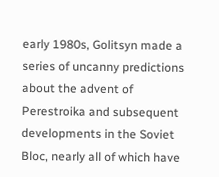early 1980s, Golitsyn made a series of uncanny predictions about the advent of Perestroika and subsequent developments in the Soviet Bloc, nearly all of which have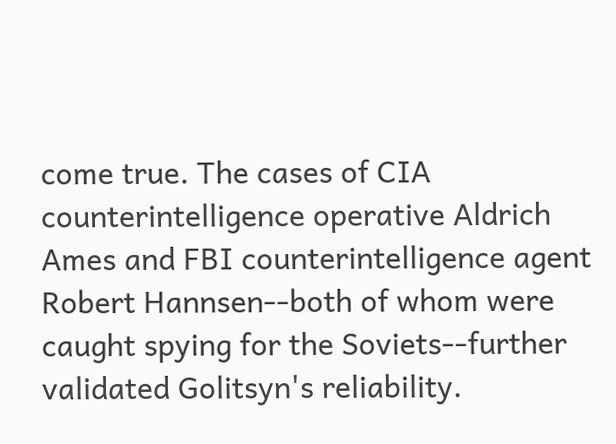come true. The cases of CIA counterintelligence operative Aldrich Ames and FBI counterintelligence agent Robert Hannsen--both of whom were caught spying for the Soviets--further validated Golitsyn's reliability.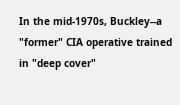In the mid-1970s, Buckley--a "former" CIA operative trained in "deep cover"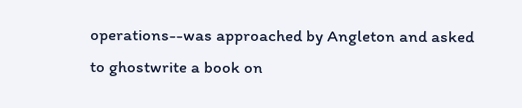operations--was approached by Angleton and asked to ghostwrite a book on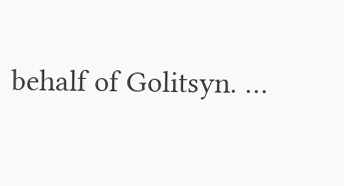behalf of Golitsyn. …